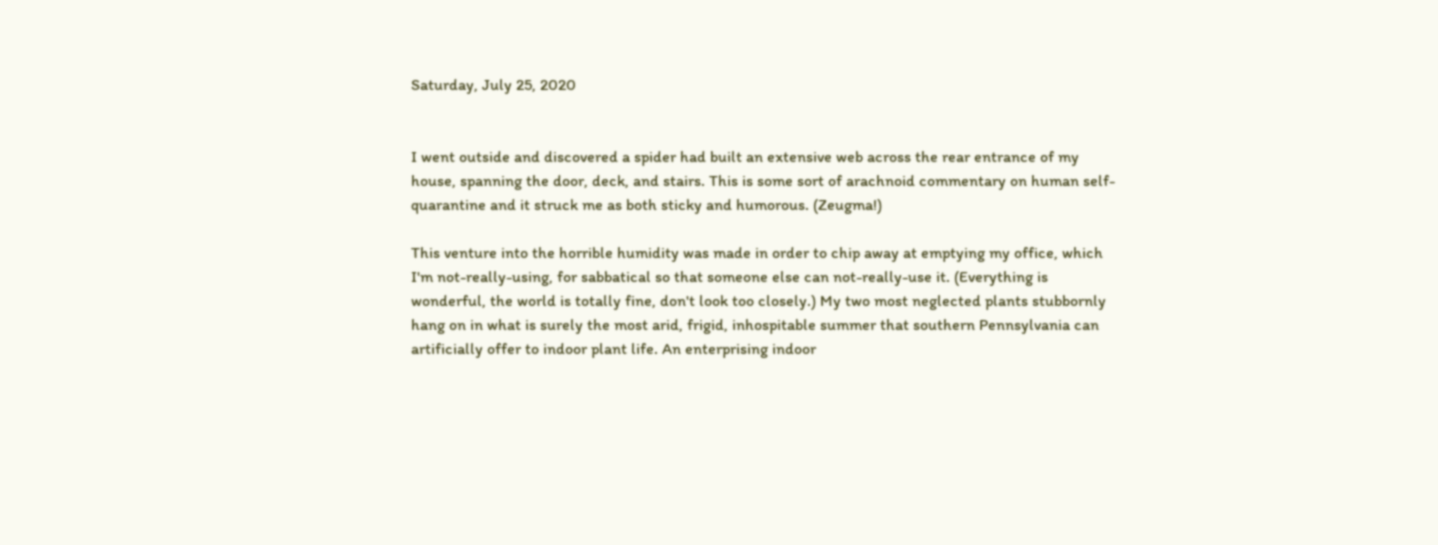Saturday, July 25, 2020


I went outside and discovered a spider had built an extensive web across the rear entrance of my house, spanning the door, deck, and stairs. This is some sort of arachnoid commentary on human self-quarantine and it struck me as both sticky and humorous. (Zeugma!)

This venture into the horrible humidity was made in order to chip away at emptying my office, which I'm not-really-using, for sabbatical so that someone else can not-really-use it. (Everything is wonderful, the world is totally fine, don't look too closely.) My two most neglected plants stubbornly hang on in what is surely the most arid, frigid, inhospitable summer that southern Pennsylvania can artificially offer to indoor plant life. An enterprising indoor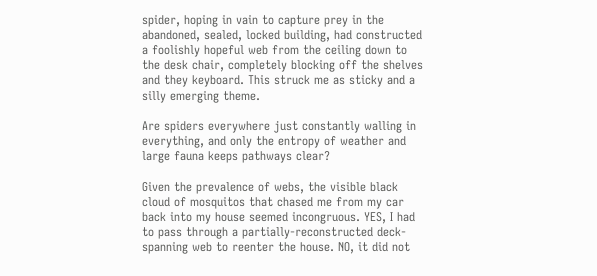spider, hoping in vain to capture prey in the abandoned, sealed, locked building, had constructed a foolishly hopeful web from the ceiling down to the desk chair, completely blocking off the shelves and they keyboard. This struck me as sticky and a silly emerging theme.

Are spiders everywhere just constantly walling in everything, and only the entropy of weather and large fauna keeps pathways clear?

Given the prevalence of webs, the visible black cloud of mosquitos that chased me from my car back into my house seemed incongruous. YES, I had to pass through a partially-reconstructed deck-spanning web to reenter the house. NO, it did not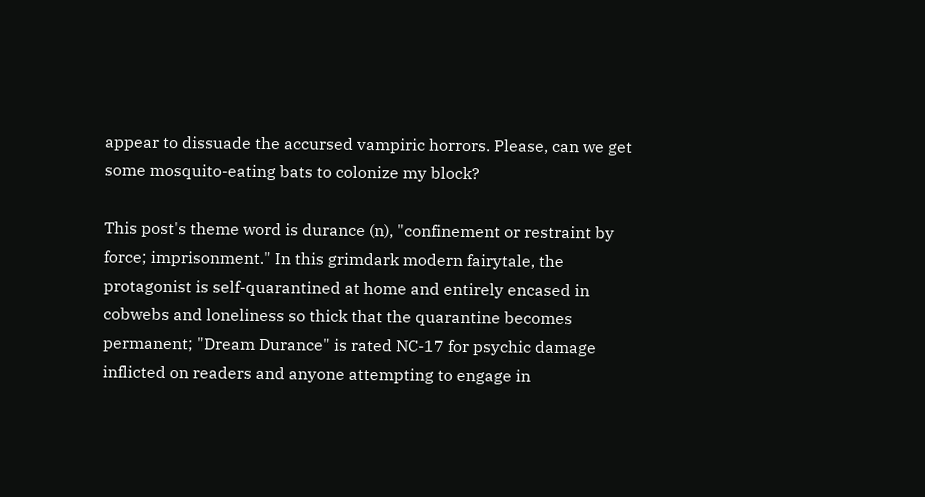appear to dissuade the accursed vampiric horrors. Please, can we get some mosquito-eating bats to colonize my block?

This post's theme word is durance (n), "confinement or restraint by force; imprisonment." In this grimdark modern fairytale, the protagonist is self-quarantined at home and entirely encased in cobwebs and loneliness so thick that the quarantine becomes permanent; "Dream Durance" is rated NC-17 for psychic damage inflicted on readers and anyone attempting to engage in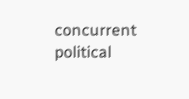concurrent political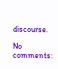discourse.

No comments: